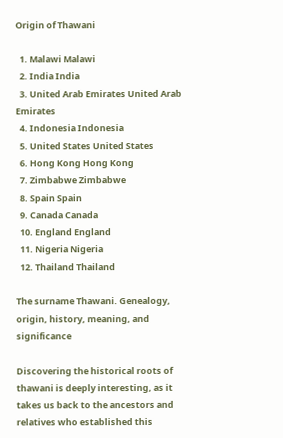Origin of Thawani

  1. Malawi Malawi
  2. India India
  3. United Arab Emirates United Arab Emirates
  4. Indonesia Indonesia
  5. United States United States
  6. Hong Kong Hong Kong
  7. Zimbabwe Zimbabwe
  8. Spain Spain
  9. Canada Canada
  10. England England
  11. Nigeria Nigeria
  12. Thailand Thailand

The surname Thawani. Genealogy, origin, history, meaning, and significance

Discovering the historical roots of thawani is deeply interesting, as it takes us back to the ancestors and relatives who established this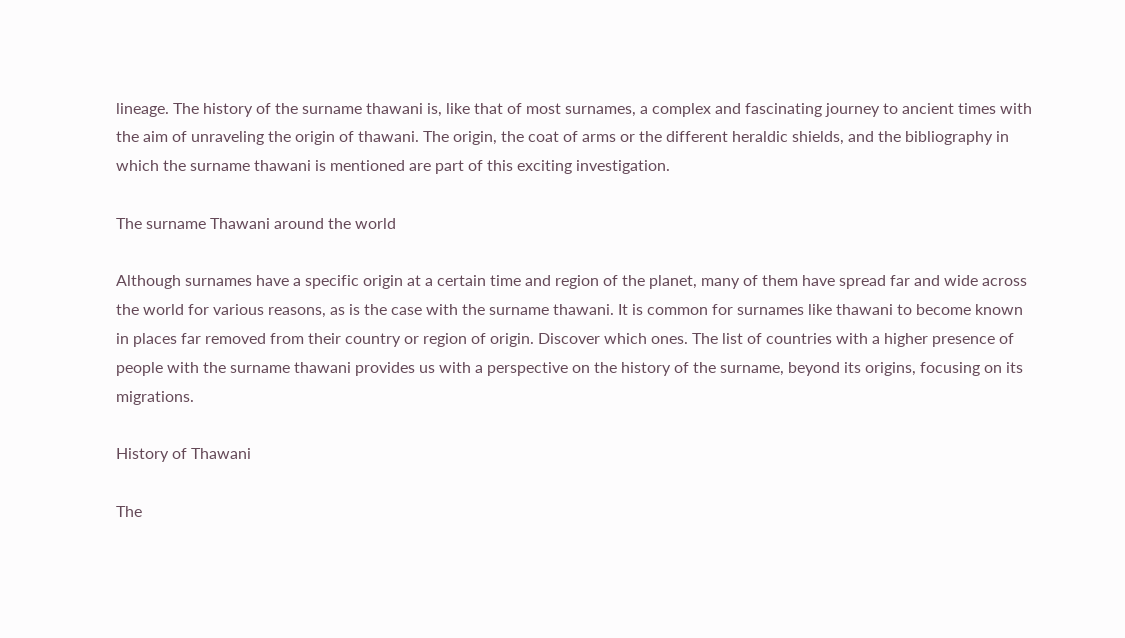lineage. The history of the surname thawani is, like that of most surnames, a complex and fascinating journey to ancient times with the aim of unraveling the origin of thawani. The origin, the coat of arms or the different heraldic shields, and the bibliography in which the surname thawani is mentioned are part of this exciting investigation.

The surname Thawani around the world

Although surnames have a specific origin at a certain time and region of the planet, many of them have spread far and wide across the world for various reasons, as is the case with the surname thawani. It is common for surnames like thawani to become known in places far removed from their country or region of origin. Discover which ones. The list of countries with a higher presence of people with the surname thawani provides us with a perspective on the history of the surname, beyond its origins, focusing on its migrations.

History of Thawani

The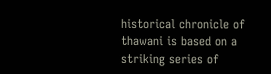historical chronicle of thawani is based on a striking series of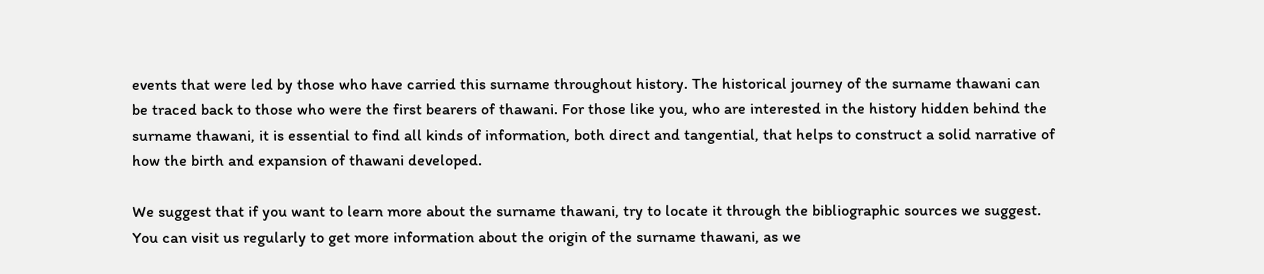events that were led by those who have carried this surname throughout history. The historical journey of the surname thawani can be traced back to those who were the first bearers of thawani. For those like you, who are interested in the history hidden behind the surname thawani, it is essential to find all kinds of information, both direct and tangential, that helps to construct a solid narrative of how the birth and expansion of thawani developed.

We suggest that if you want to learn more about the surname thawani, try to locate it through the bibliographic sources we suggest. You can visit us regularly to get more information about the origin of the surname thawani, as we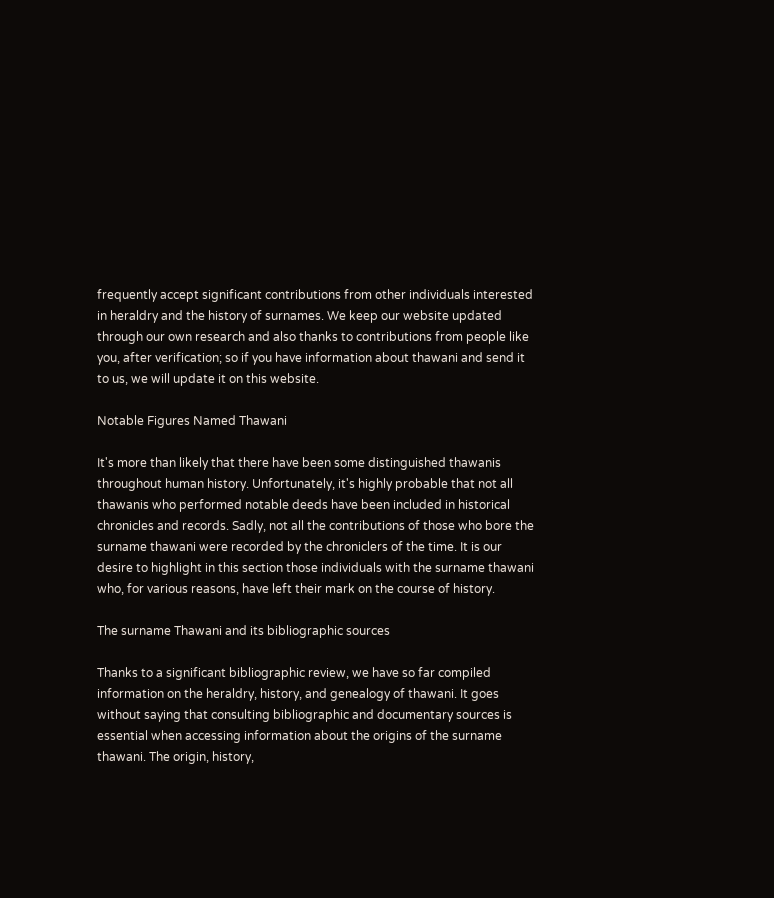frequently accept significant contributions from other individuals interested in heraldry and the history of surnames. We keep our website updated through our own research and also thanks to contributions from people like you, after verification; so if you have information about thawani and send it to us, we will update it on this website.

Notable Figures Named Thawani

It's more than likely that there have been some distinguished thawanis throughout human history. Unfortunately, it's highly probable that not all thawanis who performed notable deeds have been included in historical chronicles and records. Sadly, not all the contributions of those who bore the surname thawani were recorded by the chroniclers of the time. It is our desire to highlight in this section those individuals with the surname thawani who, for various reasons, have left their mark on the course of history.

The surname Thawani and its bibliographic sources

Thanks to a significant bibliographic review, we have so far compiled information on the heraldry, history, and genealogy of thawani. It goes without saying that consulting bibliographic and documentary sources is essential when accessing information about the origins of the surname thawani. The origin, history,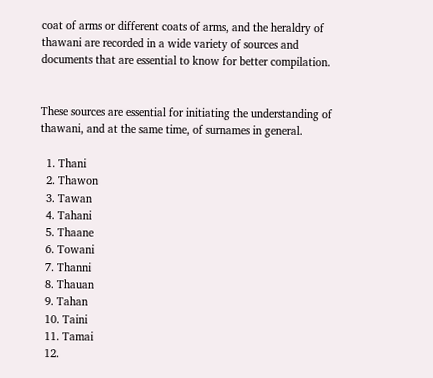coat of arms or different coats of arms, and the heraldry of thawani are recorded in a wide variety of sources and documents that are essential to know for better compilation.


These sources are essential for initiating the understanding of thawani, and at the same time, of surnames in general.

  1. Thani
  2. Thawon
  3. Tawan
  4. Tahani
  5. Thaane
  6. Towani
  7. Thanni
  8. Thauan
  9. Tahan
  10. Taini
  11. Tamai
  12.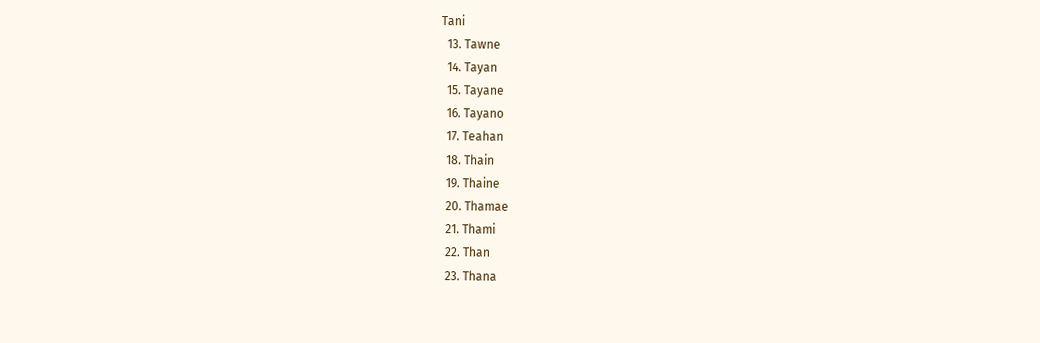Tani
  13. Tawne
  14. Tayan
  15. Tayane
  16. Tayano
  17. Teahan
  18. Thain
  19. Thaine
  20. Thamae
  21. Thami
  22. Than
  23. Thana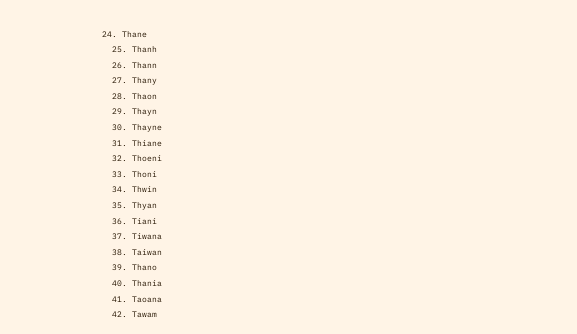24. Thane
  25. Thanh
  26. Thann
  27. Thany
  28. Thaon
  29. Thayn
  30. Thayne
  31. Thiane
  32. Thoeni
  33. Thoni
  34. Thwin
  35. Thyan
  36. Tiani
  37. Tiwana
  38. Taiwan
  39. Thano
  40. Thania
  41. Taoana
  42. Tawam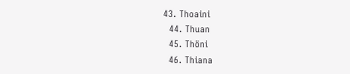43. Thoaini
  44. Thuan
  45. Thöni
  46. Thiana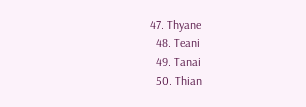47. Thyane
  48. Teani
  49. Tanai
  50. Thian